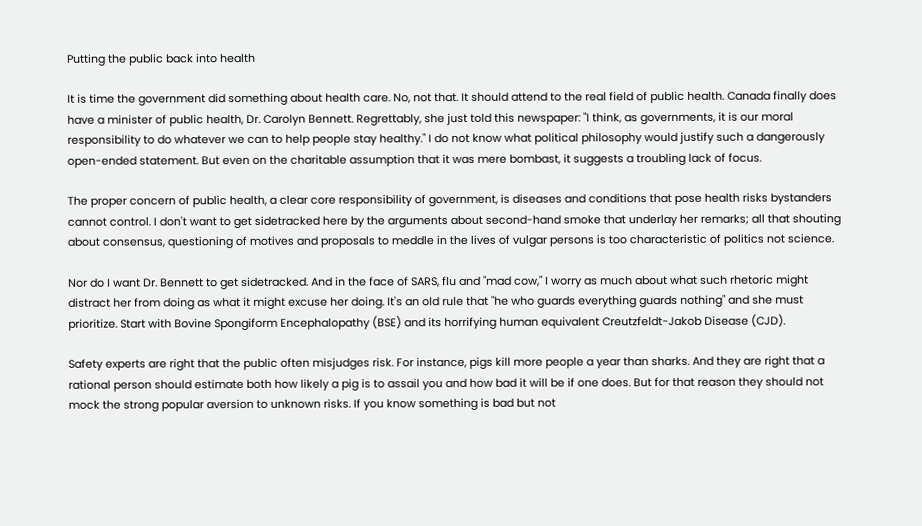Putting the public back into health

It is time the government did something about health care. No, not that. It should attend to the real field of public health. Canada finally does have a minister of public health, Dr. Carolyn Bennett. Regrettably, she just told this newspaper: "I think, as governments, it is our moral responsibility to do whatever we can to help people stay healthy." I do not know what political philosophy would justify such a dangerously open-ended statement. But even on the charitable assumption that it was mere bombast, it suggests a troubling lack of focus.

The proper concern of public health, a clear core responsibility of government, is diseases and conditions that pose health risks bystanders cannot control. I don't want to get sidetracked here by the arguments about second-hand smoke that underlay her remarks; all that shouting about consensus, questioning of motives and proposals to meddle in the lives of vulgar persons is too characteristic of politics not science.

Nor do I want Dr. Bennett to get sidetracked. And in the face of SARS, flu and "mad cow," I worry as much about what such rhetoric might distract her from doing as what it might excuse her doing. It's an old rule that "he who guards everything guards nothing" and she must prioritize. Start with Bovine Spongiform Encephalopathy (BSE) and its horrifying human equivalent Creutzfeldt-Jakob Disease (CJD).

Safety experts are right that the public often misjudges risk. For instance, pigs kill more people a year than sharks. And they are right that a rational person should estimate both how likely a pig is to assail you and how bad it will be if one does. But for that reason they should not mock the strong popular aversion to unknown risks. If you know something is bad but not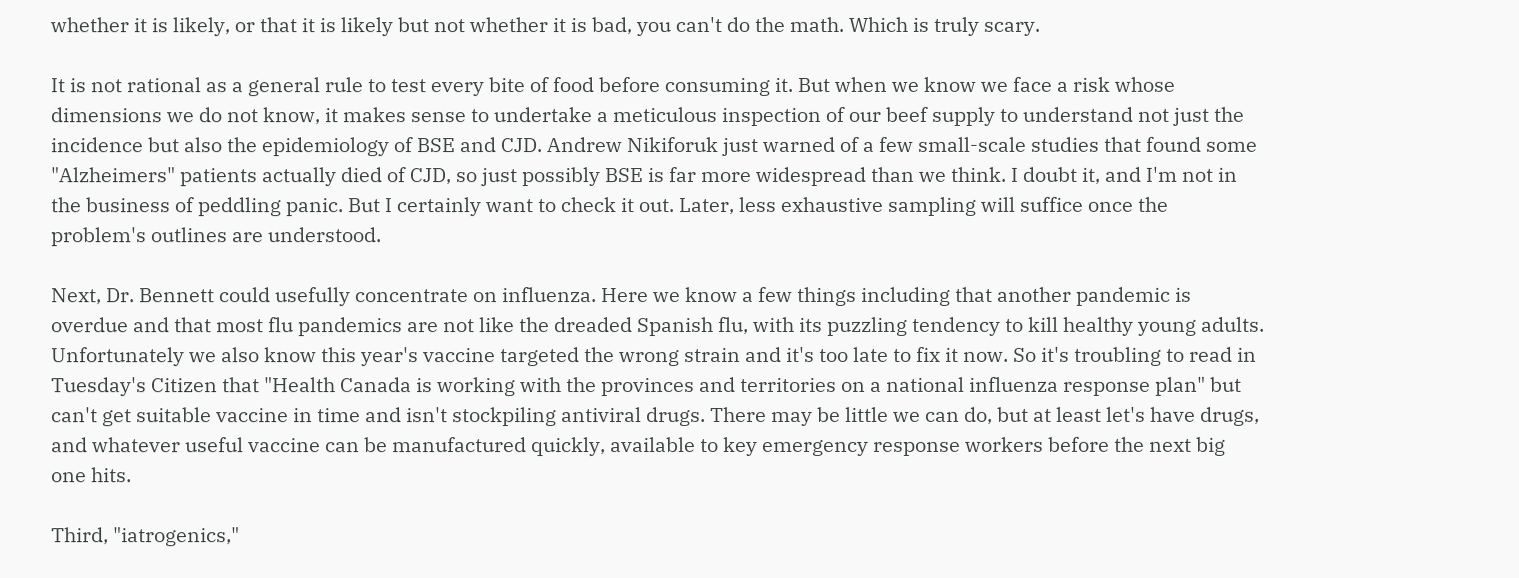whether it is likely, or that it is likely but not whether it is bad, you can't do the math. Which is truly scary.

It is not rational as a general rule to test every bite of food before consuming it. But when we know we face a risk whose dimensions we do not know, it makes sense to undertake a meticulous inspection of our beef supply to understand not just the incidence but also the epidemiology of BSE and CJD. Andrew Nikiforuk just warned of a few small-scale studies that found some "Alzheimers" patients actually died of CJD, so just possibly BSE is far more widespread than we think. I doubt it, and I'm not in the business of peddling panic. But I certainly want to check it out. Later, less exhaustive sampling will suffice once the problem's outlines are understood.

Next, Dr. Bennett could usefully concentrate on influenza. Here we know a few things including that another pandemic is overdue and that most flu pandemics are not like the dreaded Spanish flu, with its puzzling tendency to kill healthy young adults. Unfortunately we also know this year's vaccine targeted the wrong strain and it's too late to fix it now. So it's troubling to read in Tuesday's Citizen that "Health Canada is working with the provinces and territories on a national influenza response plan" but can't get suitable vaccine in time and isn't stockpiling antiviral drugs. There may be little we can do, but at least let's have drugs, and whatever useful vaccine can be manufactured quickly, available to key emergency response workers before the next big one hits.

Third, "iatrogenics,"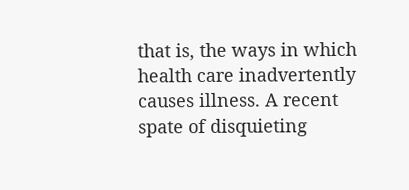that is, the ways in which health care inadvertently causes illness. A recent spate of disquieting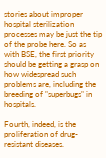stories about improper hospital sterilization processes may be just the tip of the probe here. So as with BSE, the first priority should be getting a grasp on how widespread such problems are, including the breeding of "superbugs" in hospitals.

Fourth, indeed, is the proliferation of drug-resistant diseases.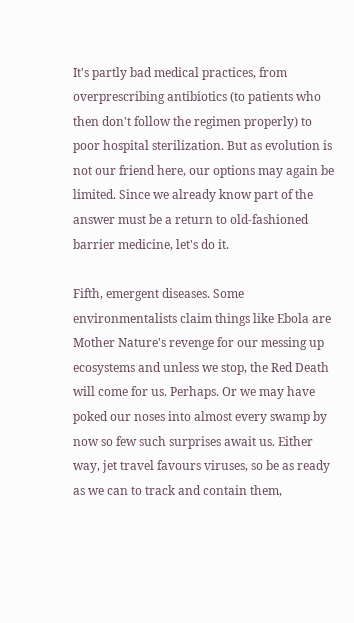It's partly bad medical practices, from overprescribing antibiotics (to patients who then don't follow the regimen properly) to poor hospital sterilization. But as evolution is not our friend here, our options may again be limited. Since we already know part of the answer must be a return to old-fashioned barrier medicine, let's do it.

Fifth, emergent diseases. Some environmentalists claim things like Ebola are Mother Nature's revenge for our messing up ecosystems and unless we stop, the Red Death will come for us. Perhaps. Or we may have poked our noses into almost every swamp by now so few such surprises await us. Either way, jet travel favours viruses, so be as ready as we can to track and contain them,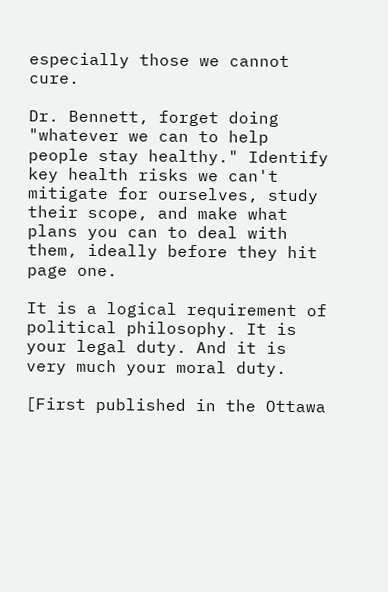especially those we cannot cure.

Dr. Bennett, forget doing "whatever we can to help people stay healthy." Identify key health risks we can't mitigate for ourselves, study their scope, and make what plans you can to deal with them, ideally before they hit page one.

It is a logical requirement of political philosophy. It is your legal duty. And it is very much your moral duty.

[First published in the Ottawa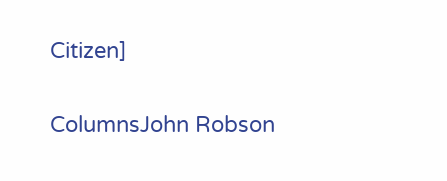Citizen]

ColumnsJohn Robson